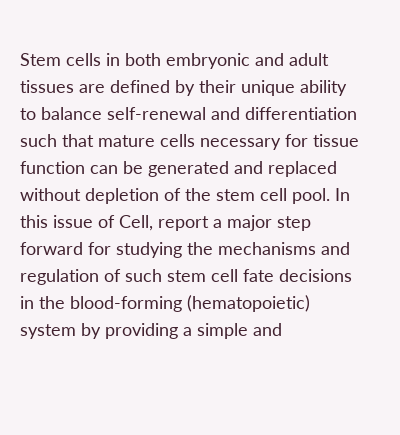Stem cells in both embryonic and adult tissues are defined by their unique ability to balance self-renewal and differentiation such that mature cells necessary for tissue function can be generated and replaced without depletion of the stem cell pool. In this issue of Cell, report a major step forward for studying the mechanisms and regulation of such stem cell fate decisions in the blood-forming (hematopoietic) system by providing a simple and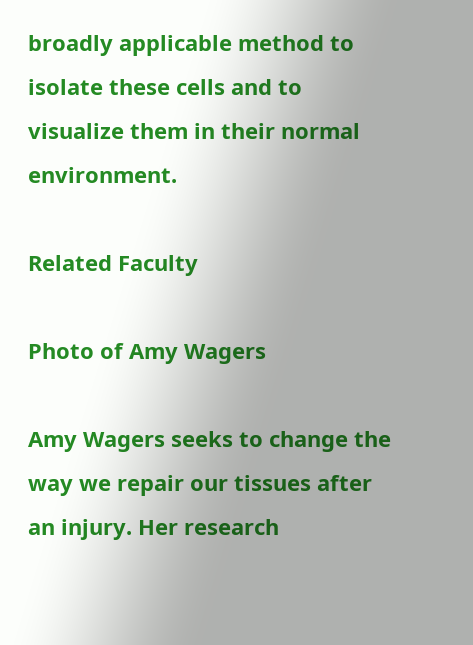broadly applicable method to isolate these cells and to visualize them in their normal environment.

Related Faculty

Photo of Amy Wagers

Amy Wagers seeks to change the way we repair our tissues after an injury. Her research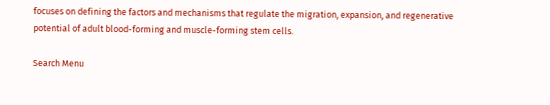focuses on defining the factors and mechanisms that regulate the migration, expansion, and regenerative potential of adult blood-forming and muscle-forming stem cells.

Search Menu